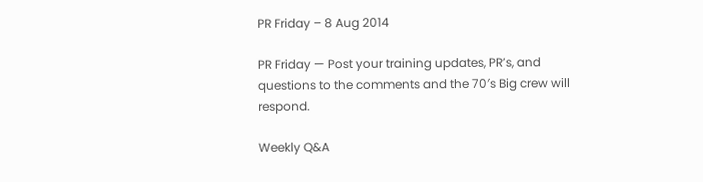PR Friday – 8 Aug 2014

PR Friday — Post your training updates, PR’s, and questions to the comments and the 70′s Big crew will respond.

Weekly Q&A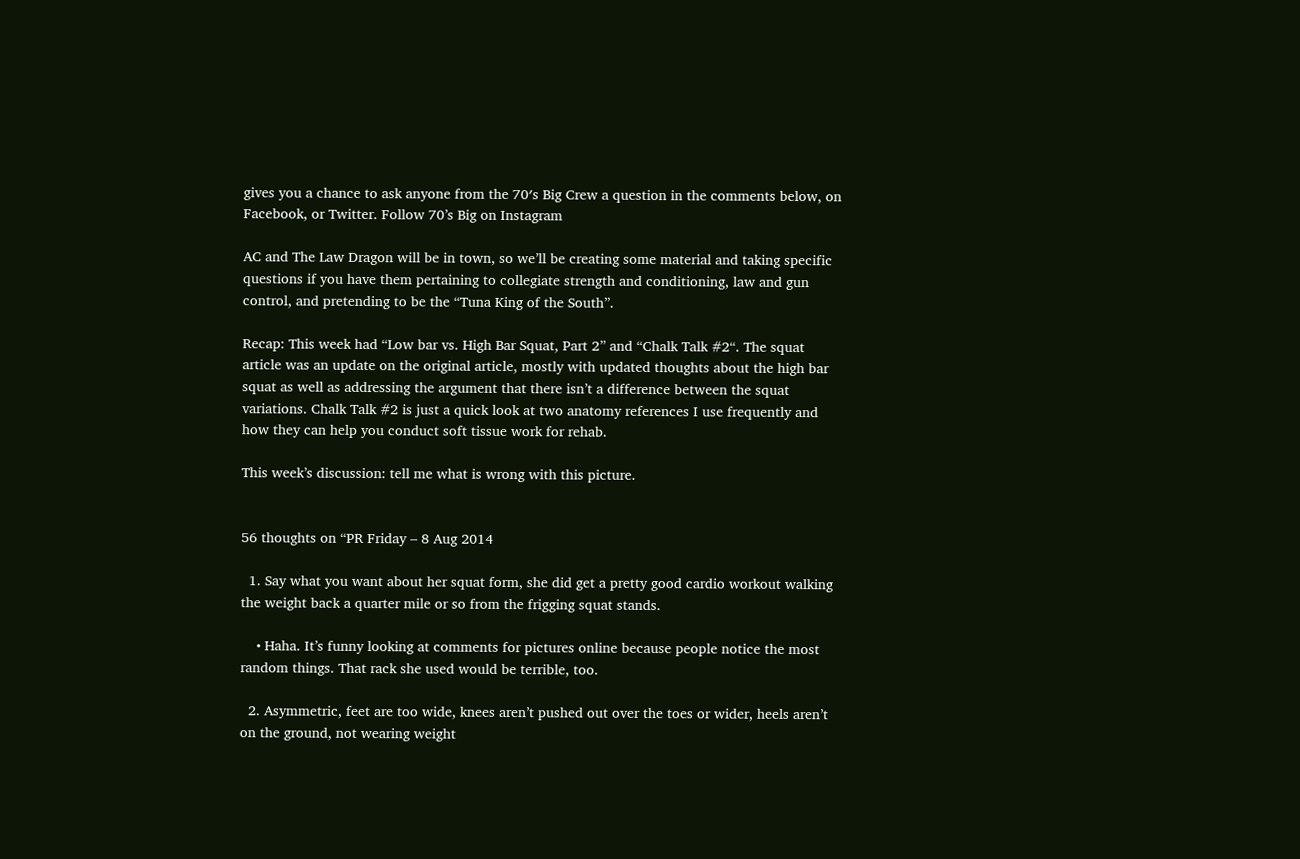gives you a chance to ask anyone from the 70′s Big Crew a question in the comments below, on Facebook, or Twitter. Follow 70’s Big on Instagram

AC and The Law Dragon will be in town, so we’ll be creating some material and taking specific questions if you have them pertaining to collegiate strength and conditioning, law and gun control, and pretending to be the “Tuna King of the South”.

Recap: This week had “Low bar vs. High Bar Squat, Part 2” and “Chalk Talk #2“. The squat article was an update on the original article, mostly with updated thoughts about the high bar squat as well as addressing the argument that there isn’t a difference between the squat variations. Chalk Talk #2 is just a quick look at two anatomy references I use frequently and how they can help you conduct soft tissue work for rehab.

This week’s discussion: tell me what is wrong with this picture.


56 thoughts on “PR Friday – 8 Aug 2014

  1. Say what you want about her squat form, she did get a pretty good cardio workout walking the weight back a quarter mile or so from the frigging squat stands.

    • Haha. It’s funny looking at comments for pictures online because people notice the most random things. That rack she used would be terrible, too.

  2. Asymmetric, feet are too wide, knees aren’t pushed out over the toes or wider, heels aren’t on the ground, not wearing weight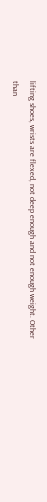lifting shoes, wrists are flexed, not deep enough and not enough weight. Other than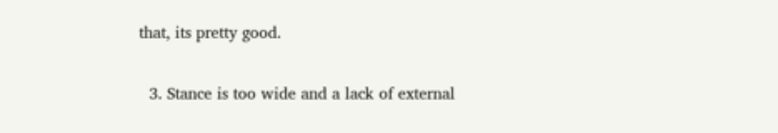that, its pretty good.

  3. Stance is too wide and a lack of external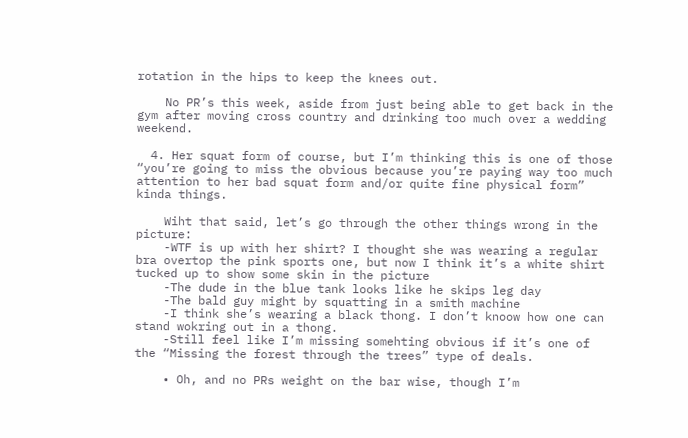rotation in the hips to keep the knees out.

    No PR’s this week, aside from just being able to get back in the gym after moving cross country and drinking too much over a wedding weekend.

  4. Her squat form of course, but I’m thinking this is one of those “you’re going to miss the obvious because you’re paying way too much attention to her bad squat form and/or quite fine physical form” kinda things.

    Wiht that said, let’s go through the other things wrong in the picture:
    -WTF is up with her shirt? I thought she was wearing a regular bra overtop the pink sports one, but now I think it’s a white shirt tucked up to show some skin in the picture
    -The dude in the blue tank looks like he skips leg day
    -The bald guy might by squatting in a smith machine
    -I think she’s wearing a black thong. I don’t knoow how one can stand wokring out in a thong.
    -Still feel like I’m missing somehting obvious if it’s one of the “Missing the forest through the trees” type of deals.

    • Oh, and no PRs weight on the bar wise, though I’m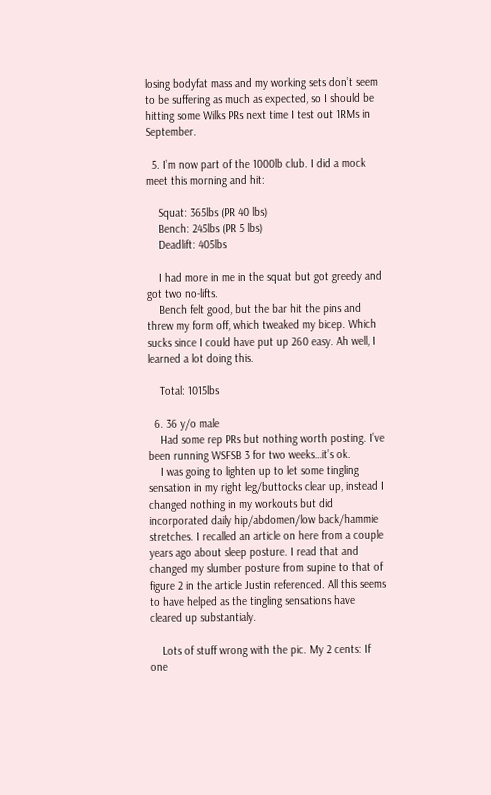losing bodyfat mass and my working sets don’t seem to be suffering as much as expected, so I should be hitting some Wilks PRs next time I test out 1RMs in September.

  5. I’m now part of the 1000lb club. I did a mock meet this morning and hit:

    Squat: 365lbs (PR 40 lbs)
    Bench: 245lbs (PR 5 lbs)
    Deadlift: 405lbs

    I had more in me in the squat but got greedy and got two no-lifts.
    Bench felt good, but the bar hit the pins and threw my form off, which tweaked my bicep. Which sucks since I could have put up 260 easy. Ah well, I learned a lot doing this.

    Total: 1015lbs

  6. 36 y/o male
    Had some rep PRs but nothing worth posting. I’ve been running WSFSB 3 for two weeks…it’s ok.
    I was going to lighten up to let some tingling sensation in my right leg/buttocks clear up, instead I changed nothing in my workouts but did incorporated daily hip/abdomen/low back/hammie stretches. I recalled an article on here from a couple years ago about sleep posture. I read that and changed my slumber posture from supine to that of figure 2 in the article Justin referenced. All this seems to have helped as the tingling sensations have cleared up substantialy.

    Lots of stuff wrong with the pic. My 2 cents: If one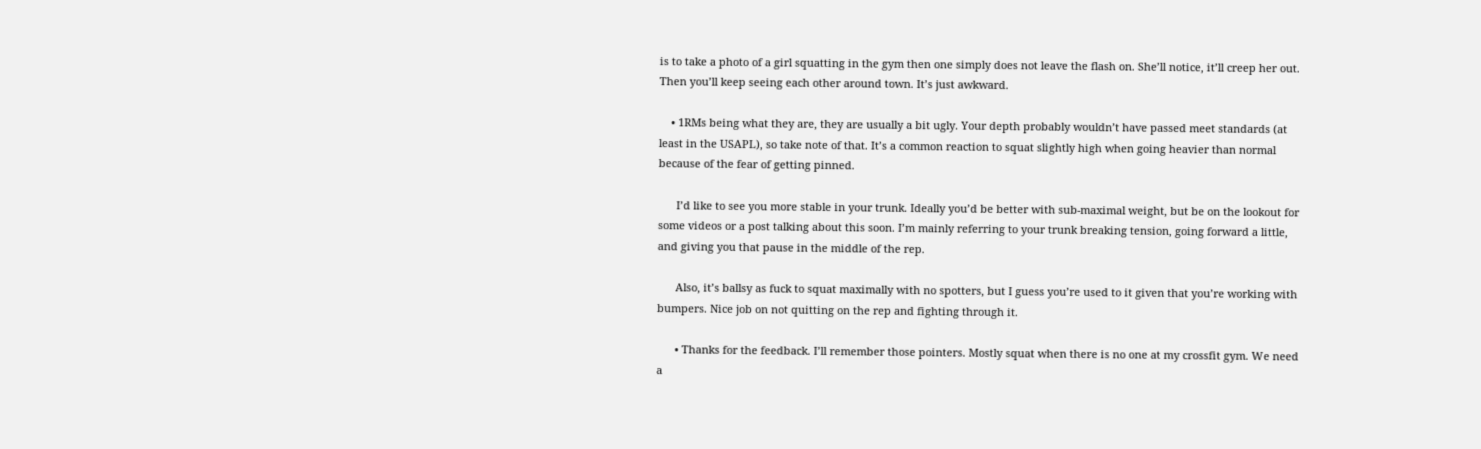is to take a photo of a girl squatting in the gym then one simply does not leave the flash on. She’ll notice, it’ll creep her out. Then you’ll keep seeing each other around town. It’s just awkward.

    • 1RMs being what they are, they are usually a bit ugly. Your depth probably wouldn’t have passed meet standards (at least in the USAPL), so take note of that. It’s a common reaction to squat slightly high when going heavier than normal because of the fear of getting pinned.

      I’d like to see you more stable in your trunk. Ideally you’d be better with sub-maximal weight, but be on the lookout for some videos or a post talking about this soon. I’m mainly referring to your trunk breaking tension, going forward a little, and giving you that pause in the middle of the rep.

      Also, it’s ballsy as fuck to squat maximally with no spotters, but I guess you’re used to it given that you’re working with bumpers. Nice job on not quitting on the rep and fighting through it.

      • Thanks for the feedback. I’ll remember those pointers. Mostly squat when there is no one at my crossfit gym. We need a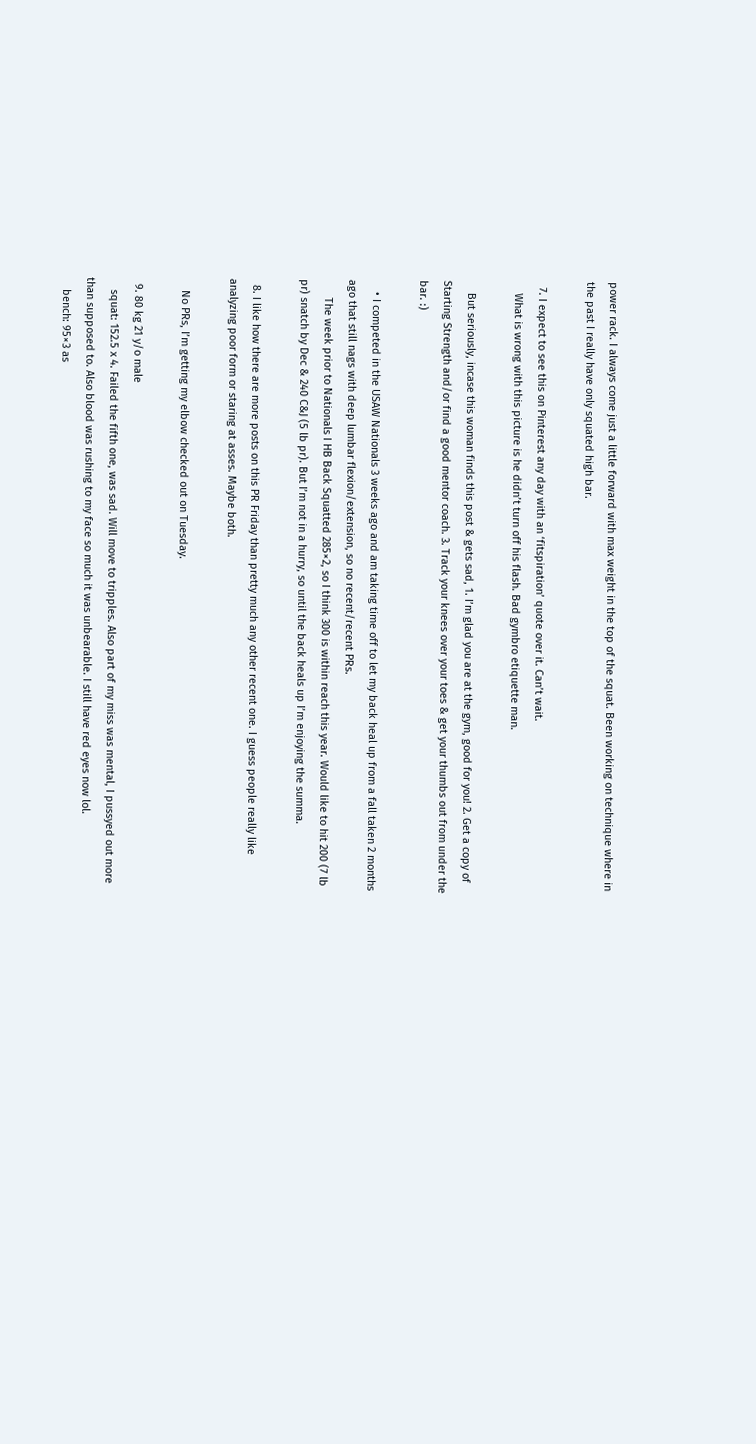power rack. I always come just a little forward with max weight in the top of the squat. Been working on technique where in the past I really have only squated high bar.

  7. I expect to see this on Pinterest any day with an ‘fitspiration’ quote over it. Can’t wait.
    What is wrong with this picture is he didn’t turn off his flash. Bad gymbro etiquette man.

    But seriously, incase this woman finds this post & gets sad, 1. I’m glad you are at the gym, good for you! 2. Get a copy of Starting Strength and/or find a good mentor coach. 3. Track your knees over your toes & get your thumbs out from under the bar. :)

    • I competed in the USAW Nationals 3 weeks ago and am taking time off to let my back heal up from a fall taken 2 months ago that still nags with deep lumbar flexion/extension, so no recent/recent PRs.
      The week prior to Nationals I HB Back Squatted 285×2, so I think 300 is within reach this year. Would like to hit 200 (7 lb pr) snatch by Dec & 240 C&J (5 lb pr). But I’m not in a hurry, so until the back heals up I’m enjoying the summa.

  8. I like how there are more posts on this PR Friday than pretty much any other recent one. I guess people really like analyzing poor form or staring at asses. Maybe both.

    No PRs, I’m getting my elbow checked out on Tuesday.

  9. 80 kg 21 y/o male
    squat: 152.5 x 4. Failed the fifth one, was sad. Will move to tripples. Also part of my miss was mental, I pussyed out more than supposed to. Also blood was rushing to my face so much it was unbearable. I still have red eyes now lol.
    bench: 95×3 as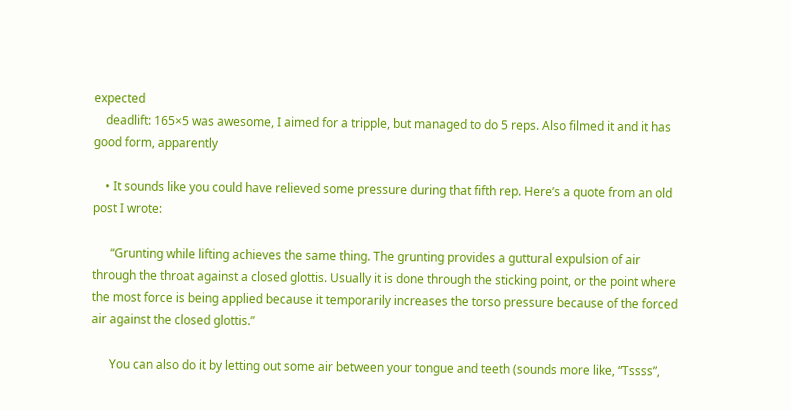expected
    deadlift: 165×5 was awesome, I aimed for a tripple, but managed to do 5 reps. Also filmed it and it has good form, apparently

    • It sounds like you could have relieved some pressure during that fifth rep. Here’s a quote from an old post I wrote:

      “Grunting while lifting achieves the same thing. The grunting provides a guttural expulsion of air through the throat against a closed glottis. Usually it is done through the sticking point, or the point where the most force is being applied because it temporarily increases the torso pressure because of the forced air against the closed glottis.”

      You can also do it by letting out some air between your tongue and teeth (sounds more like, “Tssss”,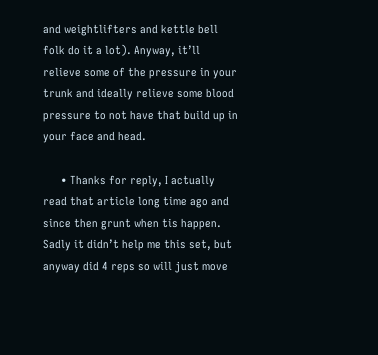and weightlifters and kettle bell folk do it a lot). Anyway, it’ll relieve some of the pressure in your trunk and ideally relieve some blood pressure to not have that build up in your face and head.

      • Thanks for reply, I actually read that article long time ago and since then grunt when tis happen. Sadly it didn’t help me this set, but anyway did 4 reps so will just move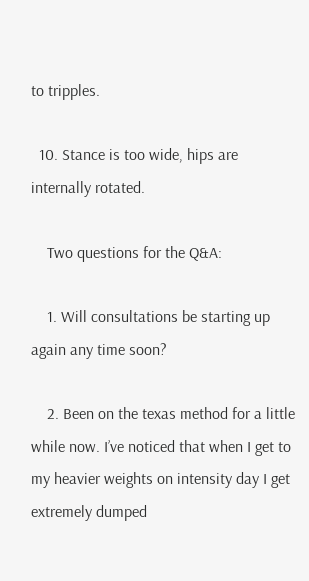to tripples.

  10. Stance is too wide, hips are internally rotated.

    Two questions for the Q&A:

    1. Will consultations be starting up again any time soon?

    2. Been on the texas method for a little while now. I’ve noticed that when I get to my heavier weights on intensity day I get extremely dumped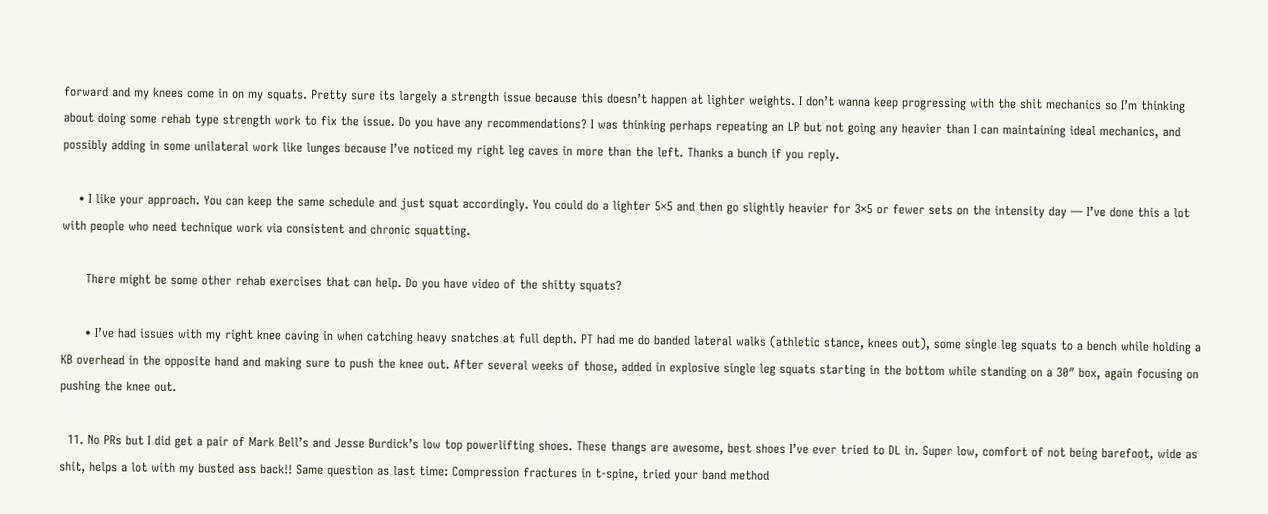forward and my knees come in on my squats. Pretty sure its largely a strength issue because this doesn’t happen at lighter weights. I don’t wanna keep progressing with the shit mechanics so I’m thinking about doing some rehab type strength work to fix the issue. Do you have any recommendations? I was thinking perhaps repeating an LP but not going any heavier than I can maintaining ideal mechanics, and possibly adding in some unilateral work like lunges because I’ve noticed my right leg caves in more than the left. Thanks a bunch if you reply.

    • I like your approach. You can keep the same schedule and just squat accordingly. You could do a lighter 5×5 and then go slightly heavier for 3×5 or fewer sets on the intensity day — I’ve done this a lot with people who need technique work via consistent and chronic squatting.

      There might be some other rehab exercises that can help. Do you have video of the shitty squats?

      • I’ve had issues with my right knee caving in when catching heavy snatches at full depth. PT had me do banded lateral walks (athletic stance, knees out), some single leg squats to a bench while holding a KB overhead in the opposite hand and making sure to push the knee out. After several weeks of those, added in explosive single leg squats starting in the bottom while standing on a 30″ box, again focusing on pushing the knee out.

  11. No PRs but I did get a pair of Mark Bell’s and Jesse Burdick’s low top powerlifting shoes. These thangs are awesome, best shoes I’ve ever tried to DL in. Super low, comfort of not being barefoot, wide as shit, helps a lot with my busted ass back!! Same question as last time: Compression fractures in t-spine, tried your band method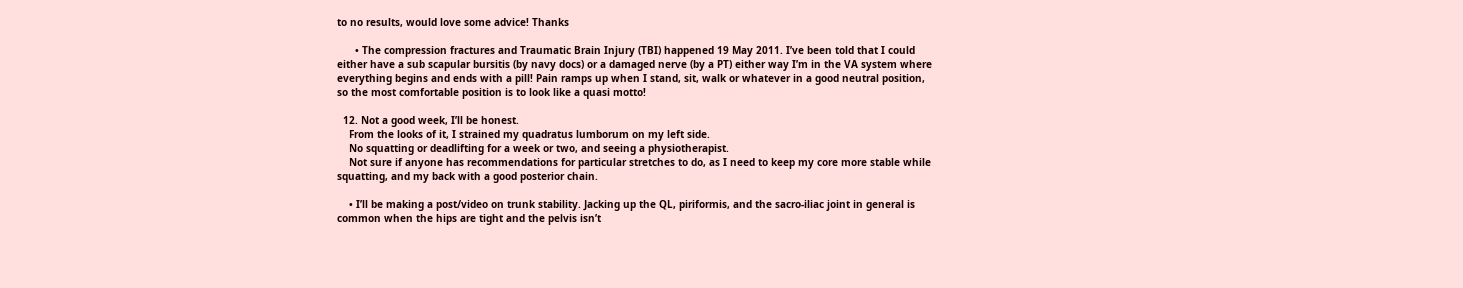to no results, would love some advice! Thanks

      • The compression fractures and Traumatic Brain Injury (TBI) happened 19 May 2011. I’ve been told that I could either have a sub scapular bursitis (by navy docs) or a damaged nerve (by a PT) either way I’m in the VA system where everything begins and ends with a pill! Pain ramps up when I stand, sit, walk or whatever in a good neutral position, so the most comfortable position is to look like a quasi motto!

  12. Not a good week, I’ll be honest.
    From the looks of it, I strained my quadratus lumborum on my left side.
    No squatting or deadlifting for a week or two, and seeing a physiotherapist.
    Not sure if anyone has recommendations for particular stretches to do, as I need to keep my core more stable while squatting, and my back with a good posterior chain.

    • I’ll be making a post/video on trunk stability. Jacking up the QL, piriformis, and the sacro-iliac joint in general is common when the hips are tight and the pelvis isn’t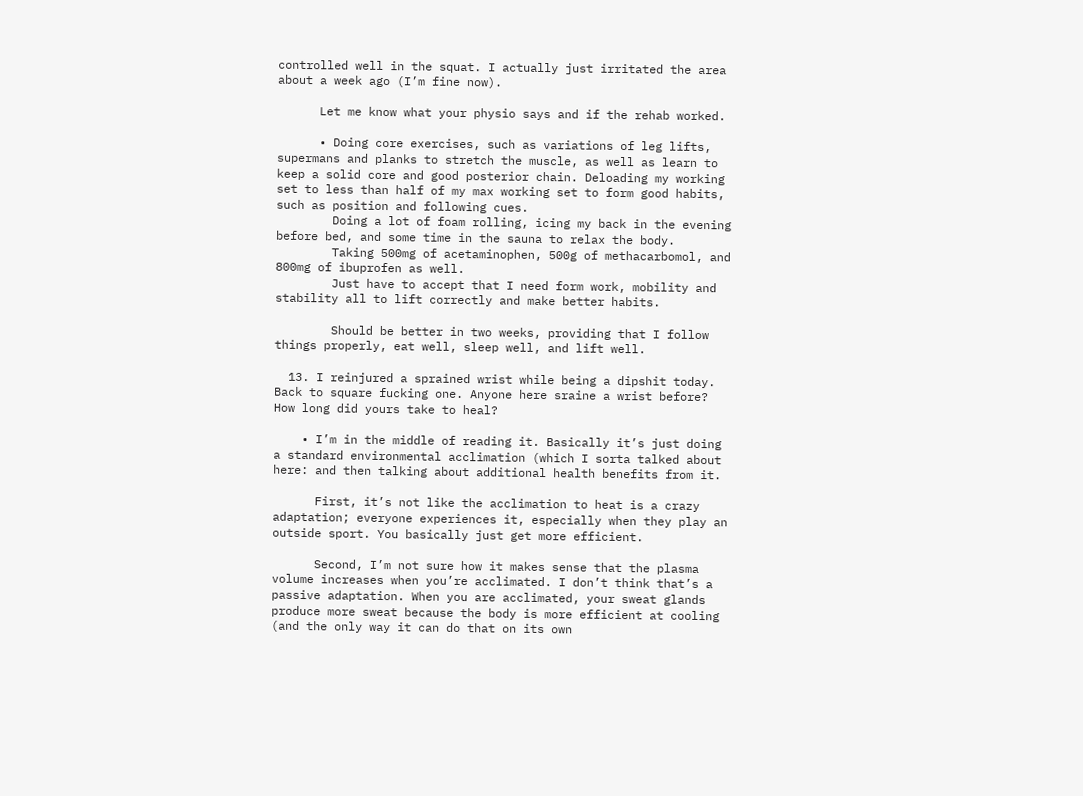controlled well in the squat. I actually just irritated the area about a week ago (I’m fine now).

      Let me know what your physio says and if the rehab worked.

      • Doing core exercises, such as variations of leg lifts, supermans and planks to stretch the muscle, as well as learn to keep a solid core and good posterior chain. Deloading my working set to less than half of my max working set to form good habits, such as position and following cues.
        Doing a lot of foam rolling, icing my back in the evening before bed, and some time in the sauna to relax the body.
        Taking 500mg of acetaminophen, 500g of methacarbomol, and 800mg of ibuprofen as well.
        Just have to accept that I need form work, mobility and stability all to lift correctly and make better habits.

        Should be better in two weeks, providing that I follow things properly, eat well, sleep well, and lift well.

  13. I reinjured a sprained wrist while being a dipshit today. Back to square fucking one. Anyone here sraine a wrist before? How long did yours take to heal?

    • I’m in the middle of reading it. Basically it’s just doing a standard environmental acclimation (which I sorta talked about here: and then talking about additional health benefits from it.

      First, it’s not like the acclimation to heat is a crazy adaptation; everyone experiences it, especially when they play an outside sport. You basically just get more efficient.

      Second, I’m not sure how it makes sense that the plasma volume increases when you’re acclimated. I don’t think that’s a passive adaptation. When you are acclimated, your sweat glands produce more sweat because the body is more efficient at cooling (and the only way it can do that on its own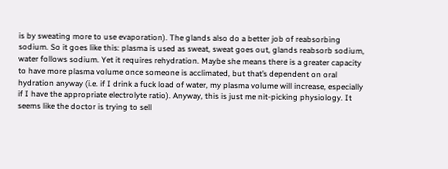is by sweating more to use evaporation). The glands also do a better job of reabsorbing sodium. So it goes like this: plasma is used as sweat, sweat goes out, glands reabsorb sodium, water follows sodium. Yet it requires rehydration. Maybe she means there is a greater capacity to have more plasma volume once someone is acclimated, but that’s dependent on oral hydration anyway (i.e. if I drink a fuck load of water, my plasma volume will increase, especially if I have the appropriate electrolyte ratio). Anyway, this is just me nit-picking physiology. It seems like the doctor is trying to sell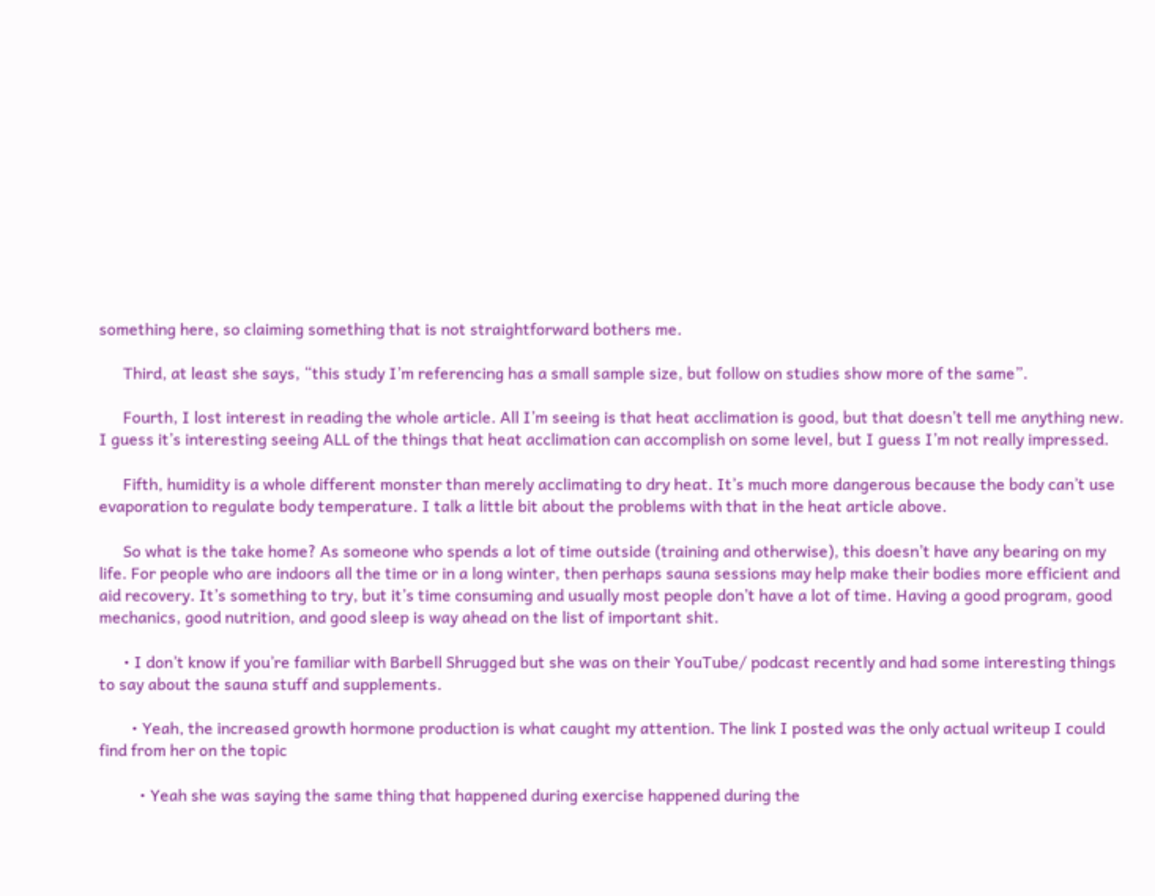something here, so claiming something that is not straightforward bothers me.

      Third, at least she says, “this study I’m referencing has a small sample size, but follow on studies show more of the same”.

      Fourth, I lost interest in reading the whole article. All I’m seeing is that heat acclimation is good, but that doesn’t tell me anything new. I guess it’s interesting seeing ALL of the things that heat acclimation can accomplish on some level, but I guess I’m not really impressed.

      Fifth, humidity is a whole different monster than merely acclimating to dry heat. It’s much more dangerous because the body can’t use evaporation to regulate body temperature. I talk a little bit about the problems with that in the heat article above.

      So what is the take home? As someone who spends a lot of time outside (training and otherwise), this doesn’t have any bearing on my life. For people who are indoors all the time or in a long winter, then perhaps sauna sessions may help make their bodies more efficient and aid recovery. It’s something to try, but it’s time consuming and usually most people don’t have a lot of time. Having a good program, good mechanics, good nutrition, and good sleep is way ahead on the list of important shit.

      • I don’t know if you’re familiar with Barbell Shrugged but she was on their YouTube/ podcast recently and had some interesting things to say about the sauna stuff and supplements.

        • Yeah, the increased growth hormone production is what caught my attention. The link I posted was the only actual writeup I could find from her on the topic

          • Yeah she was saying the same thing that happened during exercise happened during the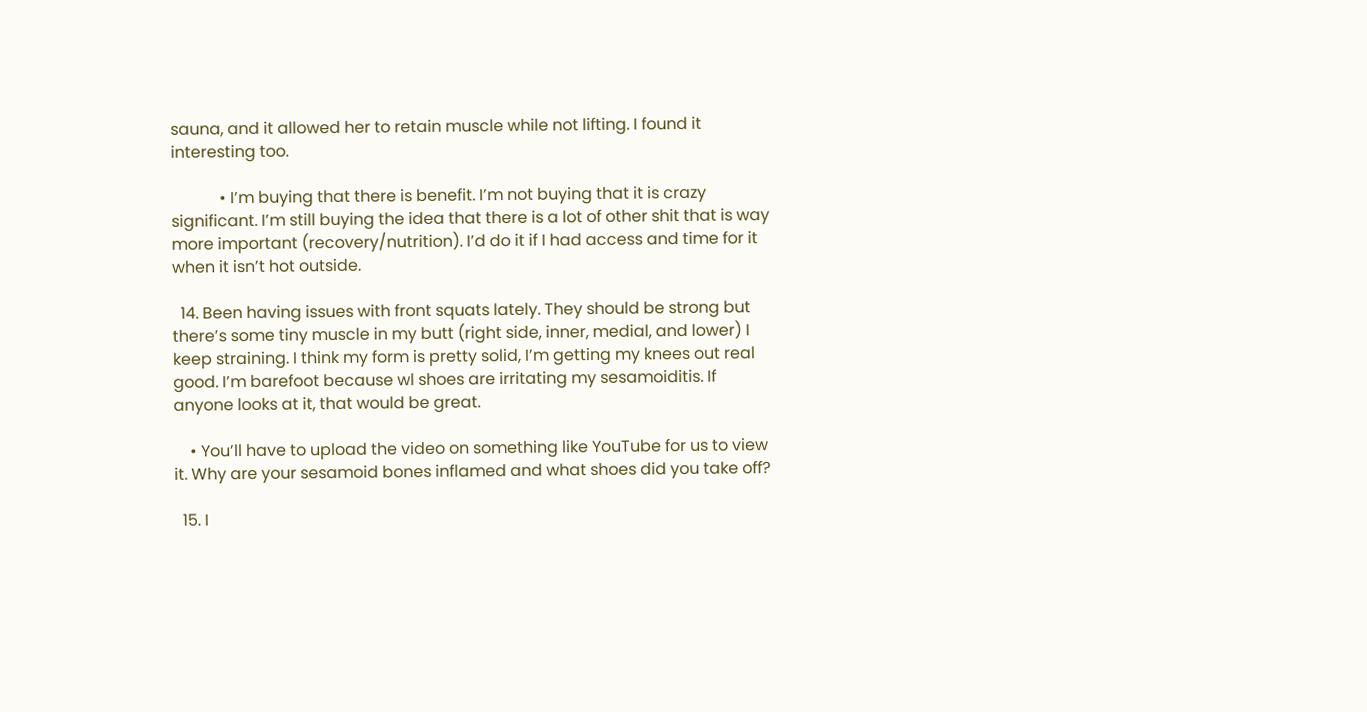sauna, and it allowed her to retain muscle while not lifting. I found it interesting too.

            • I’m buying that there is benefit. I’m not buying that it is crazy significant. I’m still buying the idea that there is a lot of other shit that is way more important (recovery/nutrition). I’d do it if I had access and time for it when it isn’t hot outside.

  14. Been having issues with front squats lately. They should be strong but there’s some tiny muscle in my butt (right side, inner, medial, and lower) I keep straining. I think my form is pretty solid, I’m getting my knees out real good. I’m barefoot because wl shoes are irritating my sesamoiditis. If anyone looks at it, that would be great.

    • You’ll have to upload the video on something like YouTube for us to view it. Why are your sesamoid bones inflamed and what shoes did you take off?

  15. I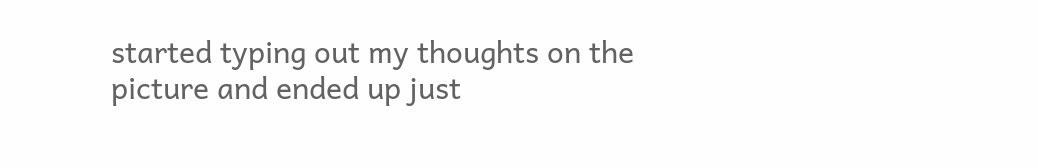started typing out my thoughts on the picture and ended up just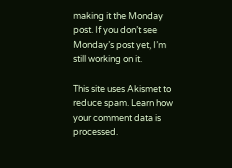making it the Monday post. If you don’t see Monday’s post yet, I’m still working on it.

This site uses Akismet to reduce spam. Learn how your comment data is processed.